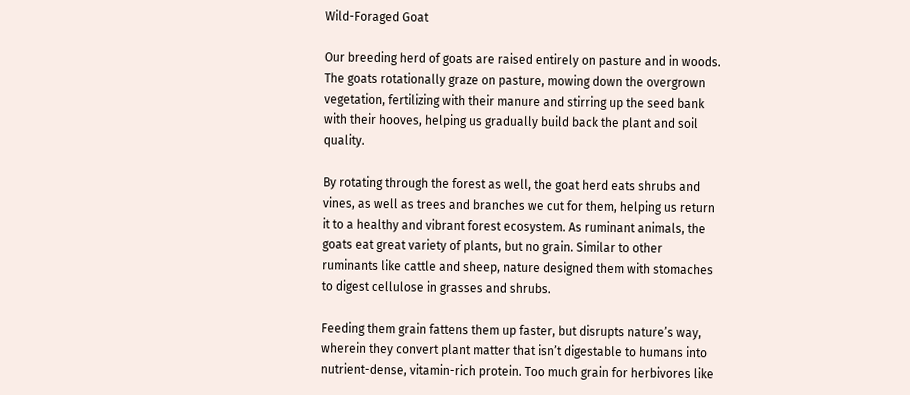Wild-Foraged Goat

Our breeding herd of goats are raised entirely on pasture and in woods. The goats rotationally graze on pasture, mowing down the overgrown vegetation, fertilizing with their manure and stirring up the seed bank with their hooves, helping us gradually build back the plant and soil quality.

By rotating through the forest as well, the goat herd eats shrubs and vines, as well as trees and branches we cut for them, helping us return it to a healthy and vibrant forest ecosystem. As ruminant animals, the goats eat great variety of plants, but no grain. Similar to other ruminants like cattle and sheep, nature designed them with stomaches to digest cellulose in grasses and shrubs.

Feeding them grain fattens them up faster, but disrupts nature’s way, wherein they convert plant matter that isn’t digestable to humans into nutrient-dense, vitamin-rich protein. Too much grain for herbivores like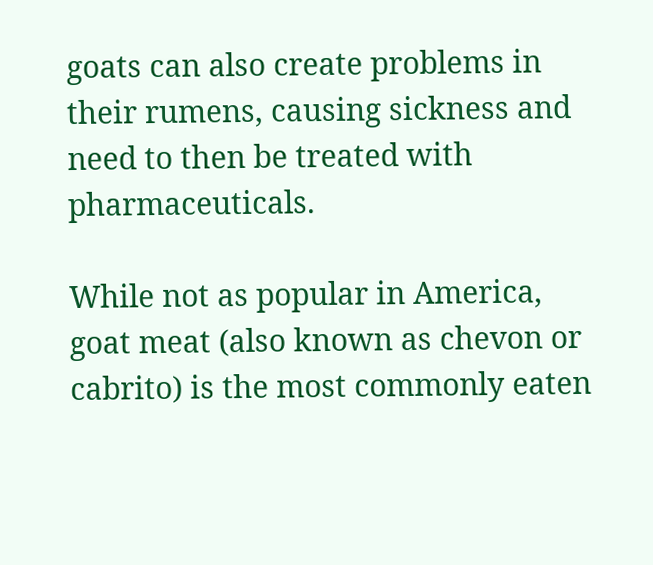goats can also create problems in their rumens, causing sickness and need to then be treated with pharmaceuticals.

While not as popular in America, goat meat (also known as chevon or cabrito) is the most commonly eaten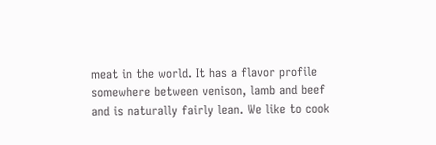meat in the world. It has a flavor profile somewhere between venison, lamb and beef and is naturally fairly lean. We like to cook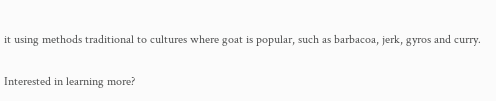it using methods traditional to cultures where goat is popular, such as barbacoa, jerk, gyros and curry.

Interested in learning more?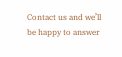Contact us and we’ll be happy to answer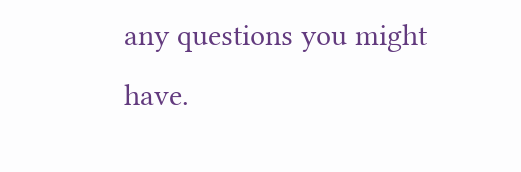any questions you might have.